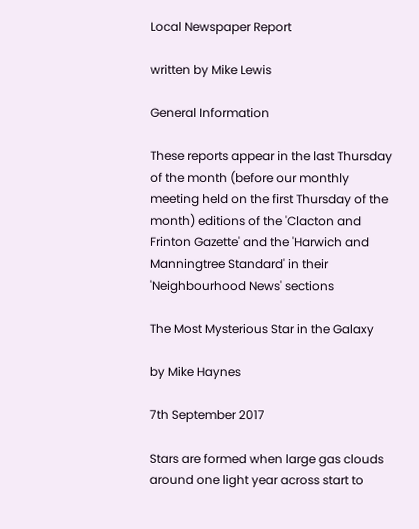Local Newspaper Report

written by Mike Lewis

General Information

These reports appear in the last Thursday of the month (before our monthly meeting held on the first Thursday of the month) editions of the 'Clacton and Frinton Gazette' and the 'Harwich and Manningtree Standard' in their 'Neighbourhood News' sections

The Most Mysterious Star in the Galaxy

by Mike Haynes

7th September 2017

Stars are formed when large gas clouds around one light year across start to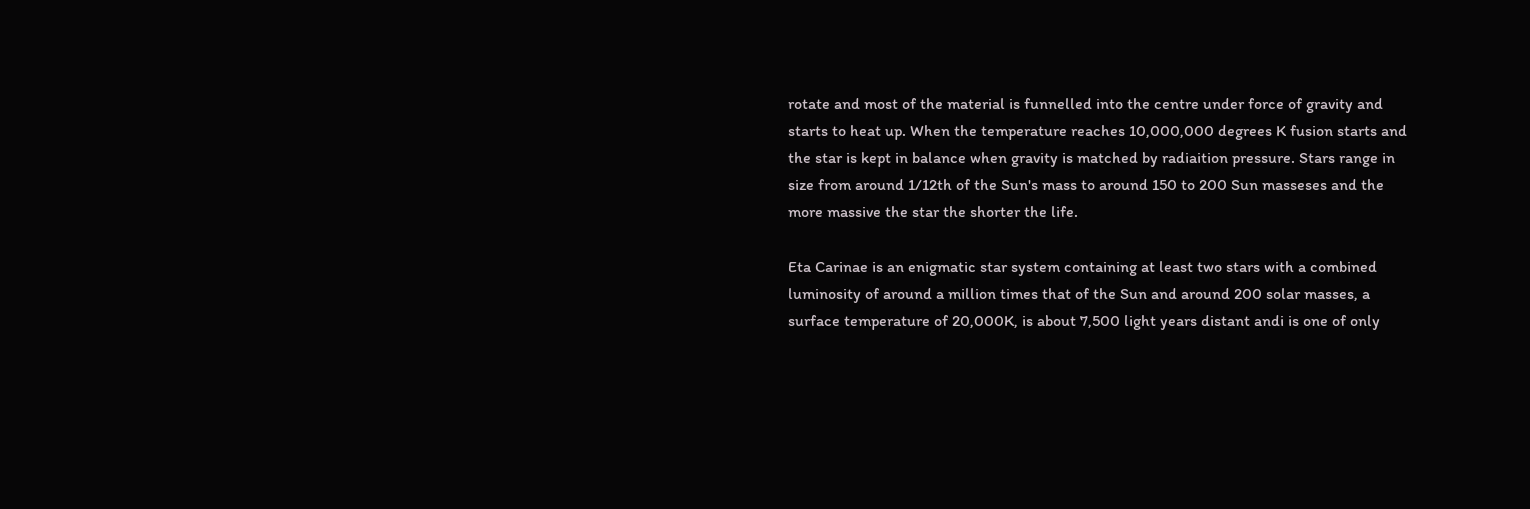rotate and most of the material is funnelled into the centre under force of gravity and starts to heat up. When the temperature reaches 10,000,000 degrees K fusion starts and the star is kept in balance when gravity is matched by radiaition pressure. Stars range in size from around 1/12th of the Sun's mass to around 150 to 200 Sun masseses and the more massive the star the shorter the life.

Eta Carinae is an enigmatic star system containing at least two stars with a combined luminosity of around a million times that of the Sun and around 200 solar masses, a surface temperature of 20,000K, is about 7,500 light years distant andi is one of only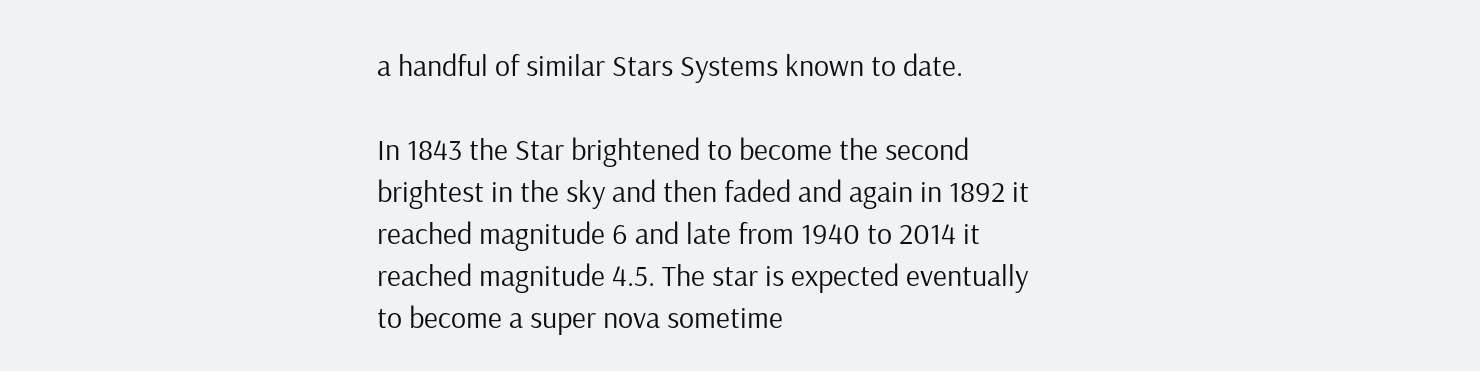a handful of similar Stars Systems known to date.

In 1843 the Star brightened to become the second brightest in the sky and then faded and again in 1892 it reached magnitude 6 and late from 1940 to 2014 it reached magnitude 4.5. The star is expected eventually to become a super nova sometime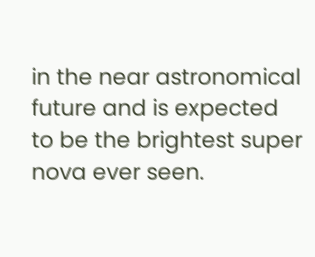in the near astronomical future and is expected to be the brightest super nova ever seen.